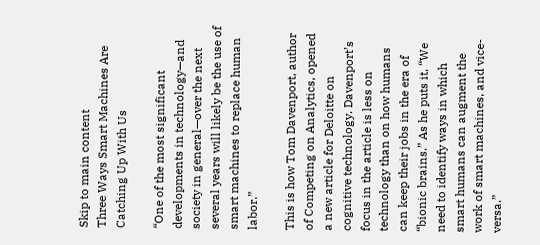Skip to main content
Three Ways Smart Machines Are Catching Up With Us

“One of the most significant developments in technology—and society in general—over the next several years will likely be the use of smart machines to replace human labor.”

This is how Tom Davenport, author of Competing on Analytics, opened a new article for Deloitte on cognitive technology. Davenport’s focus in the article is less on technology than on how humans can keep their jobs in the era of “bionic brains.” As he puts it, “We need to identify ways in which smart humans can augment the work of smart machines, and vice-versa.”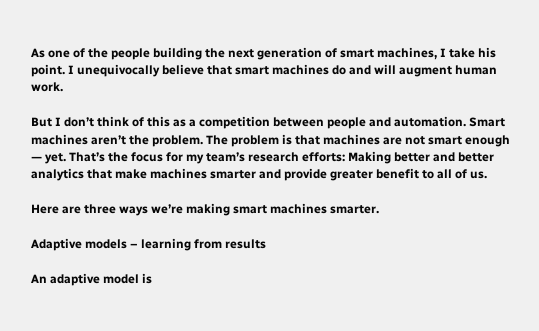As one of the people building the next generation of smart machines, I take his point. I unequivocally believe that smart machines do and will augment human work.

But I don’t think of this as a competition between people and automation. Smart machines aren’t the problem. The problem is that machines are not smart enough — yet. That’s the focus for my team’s research efforts: Making better and better analytics that make machines smarter and provide greater benefit to all of us.

Here are three ways we’re making smart machines smarter.

Adaptive models – learning from results

An adaptive model is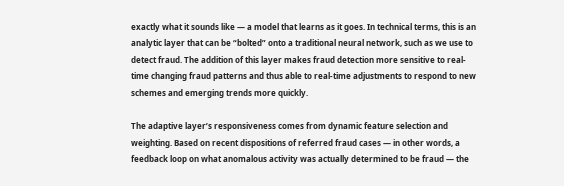exactly what it sounds like — a model that learns as it goes. In technical terms, this is an analytic layer that can be “bolted” onto a traditional neural network, such as we use to detect fraud. The addition of this layer makes fraud detection more sensitive to real-time changing fraud patterns and thus able to real-time adjustments to respond to new schemes and emerging trends more quickly.

The adaptive layer’s responsiveness comes from dynamic feature selection and weighting. Based on recent dispositions of referred fraud cases — in other words, a feedback loop on what anomalous activity was actually determined to be fraud — the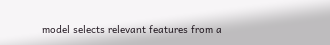model selects relevant features from a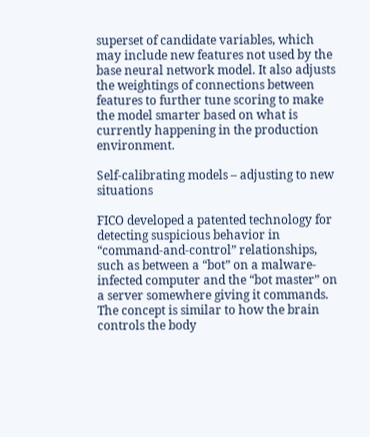superset of candidate variables, which may include new features not used by the base neural network model. It also adjusts the weightings of connections between features to further tune scoring to make the model smarter based on what is currently happening in the production environment.

Self-calibrating models – adjusting to new situations

FICO developed a patented technology for detecting suspicious behavior in “command-and-control” relationships, such as between a “bot” on a malware-infected computer and the “bot master” on a server somewhere giving it commands. The concept is similar to how the brain controls the body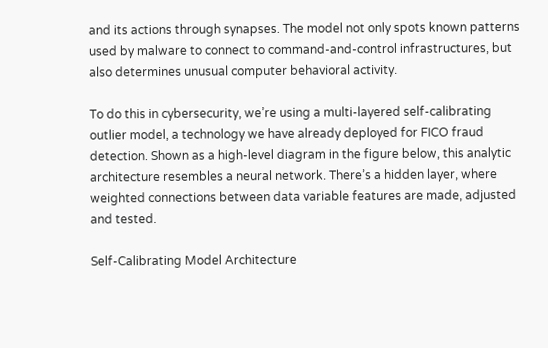and its actions through synapses. The model not only spots known patterns used by malware to connect to command-and-control infrastructures, but also determines unusual computer behavioral activity.

To do this in cybersecurity, we’re using a multi-layered self-calibrating outlier model, a technology we have already deployed for FICO fraud detection. Shown as a high-level diagram in the figure below, this analytic architecture resembles a neural network. There’s a hidden layer, where weighted connections between data variable features are made, adjusted and tested.

Self-Calibrating Model Architecture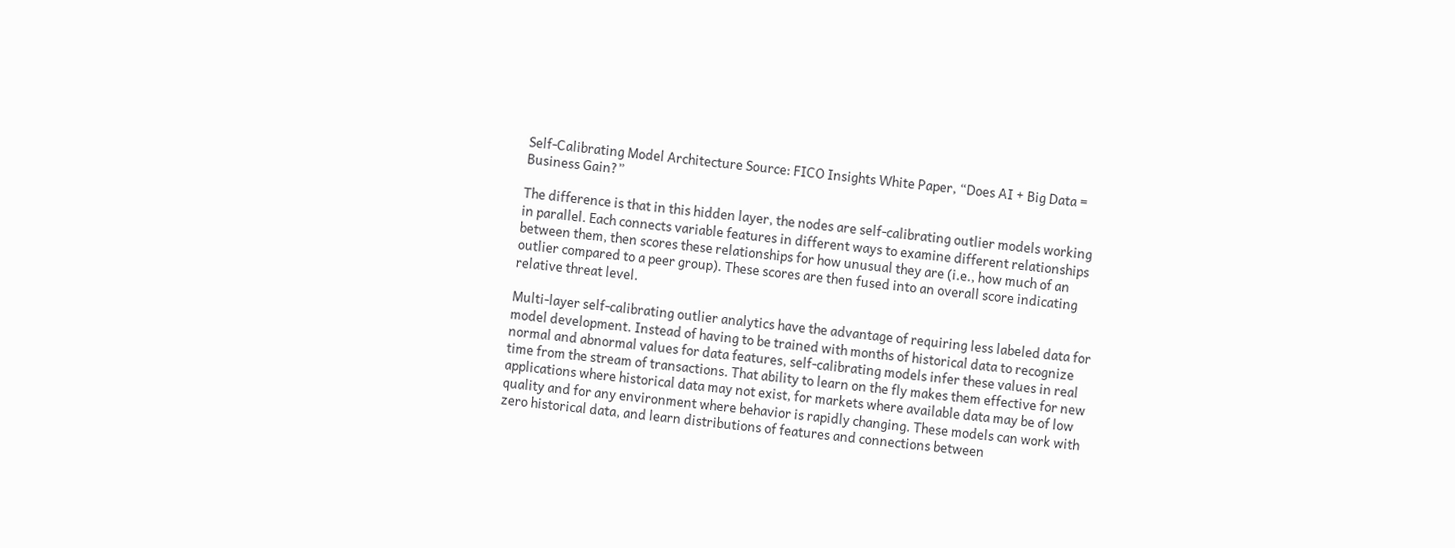Self-Calibrating Model Architecture Source: FICO Insights White Paper, “Does AI + Big Data = Business Gain?”

The difference is that in this hidden layer, the nodes are self-calibrating outlier models working in parallel. Each connects variable features in different ways to examine different relationships between them, then scores these relationships for how unusual they are (i.e., how much of an outlier compared to a peer group). These scores are then fused into an overall score indicating relative threat level.

Multi-layer self-calibrating outlier analytics have the advantage of requiring less labeled data for model development. Instead of having to be trained with months of historical data to recognize normal and abnormal values for data features, self-calibrating models infer these values in real time from the stream of transactions. That ability to learn on the fly makes them effective for new applications where historical data may not exist, for markets where available data may be of low quality and for any environment where behavior is rapidly changing. These models can work with zero historical data, and learn distributions of features and connections between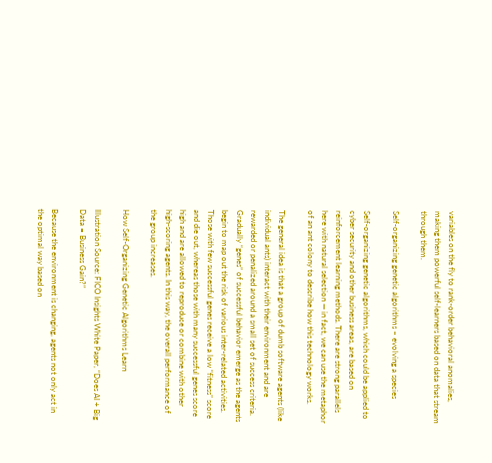variables on the fly to rank-order behavioral anomalies, making them powerful self-learners based on data that stream through them.

Self-organizing genetic algorithms – evolving a species

Self-organizing genetic algorithms, which could be applied to cyber security and other business areas, are based on reinforcement learning methods. There are strong parallels here with natural selection — in fact, we can use the metaphor of an ant colony to describe how this technology works.

The general idea is that a group of dumb software agents (like individual ants) interact with their environment and are rewarded or penalized around a small set of success criteria. Gradually “genes” of successful behavior emerge as the agents begin to map out the risk of various inter-related activities. Those with few successful genes receive a low “fitness” score and die out, whereas those with many successful genes score high and are allowed to reproduce or combine with other high-scoring agents. In this way, the overall performance of the group increases.

How Self-Organizing Genetic Algorithms Learn

Illustration Source: FICO Insights White Paper, “Does AI + Big Data = Business Gain?”

Because the environment is changing, agents not only act in the optimal way based on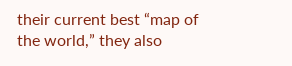their current best “map of the world,” they also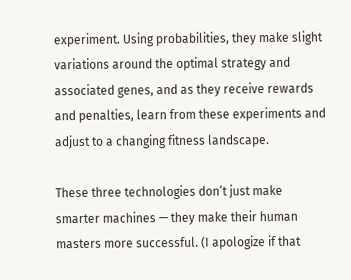experiment. Using probabilities, they make slight variations around the optimal strategy and associated genes, and as they receive rewards and penalties, learn from these experiments and adjust to a changing fitness landscape.

These three technologies don’t just make smarter machines — they make their human masters more successful. (I apologize if that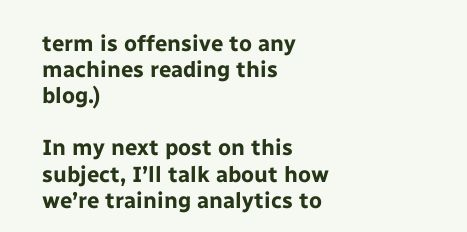term is offensive to any machines reading this blog.)

In my next post on this subject, I’ll talk about how we’re training analytics to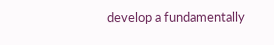develop a fundamentally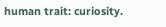human trait: curiosity.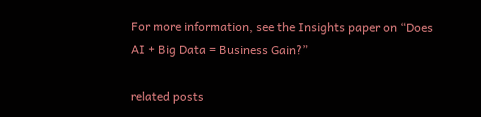For more information, see the Insights paper on “Does AI + Big Data = Business Gain?”

related posts